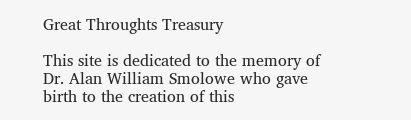Great Throughts Treasury

This site is dedicated to the memory of Dr. Alan William Smolowe who gave birth to the creation of this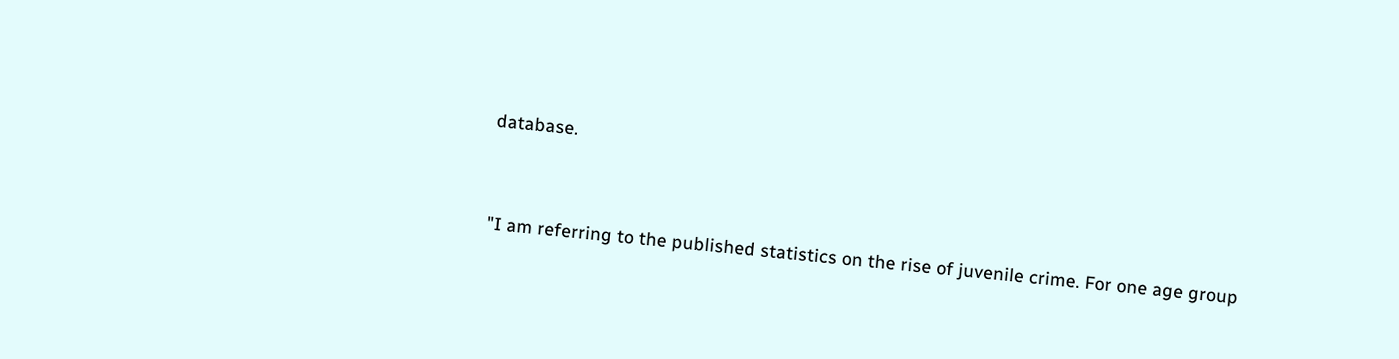database.


"I am referring to the published statistics on the rise of juvenile crime. For one age group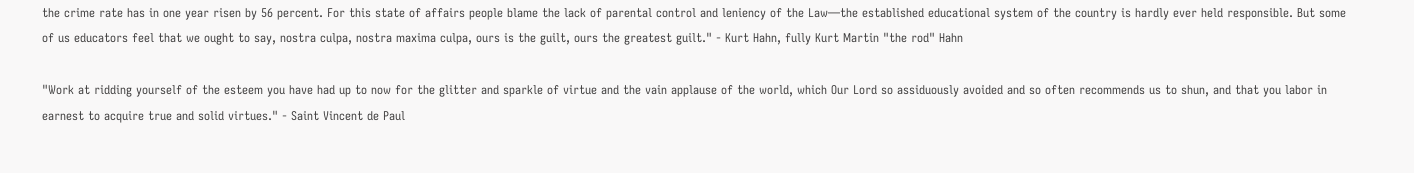the crime rate has in one year risen by 56 percent. For this state of affairs people blame the lack of parental control and leniency of the Law—the established educational system of the country is hardly ever held responsible. But some of us educators feel that we ought to say, nostra culpa, nostra maxima culpa, ours is the guilt, ours the greatest guilt." - Kurt Hahn, fully Kurt Martin "the rod" Hahn

"Work at ridding yourself of the esteem you have had up to now for the glitter and sparkle of virtue and the vain applause of the world, which Our Lord so assiduously avoided and so often recommends us to shun, and that you labor in earnest to acquire true and solid virtues." - Saint Vincent de Paul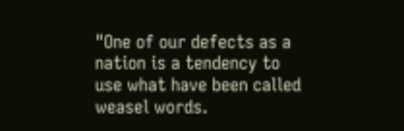"One of our defects as a nation is a tendency to use what have been called weasel words.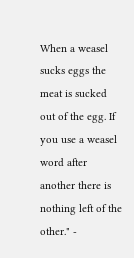When a weasel sucks eggs the meat is sucked out of the egg. If you use a weasel word after another there is nothing left of the other." -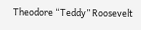Theodore “Teddy” Roosevelt